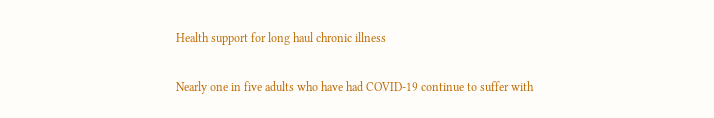Health support for long haul chronic illness

Nearly one in five adults who have had COVID-19 continue to suffer with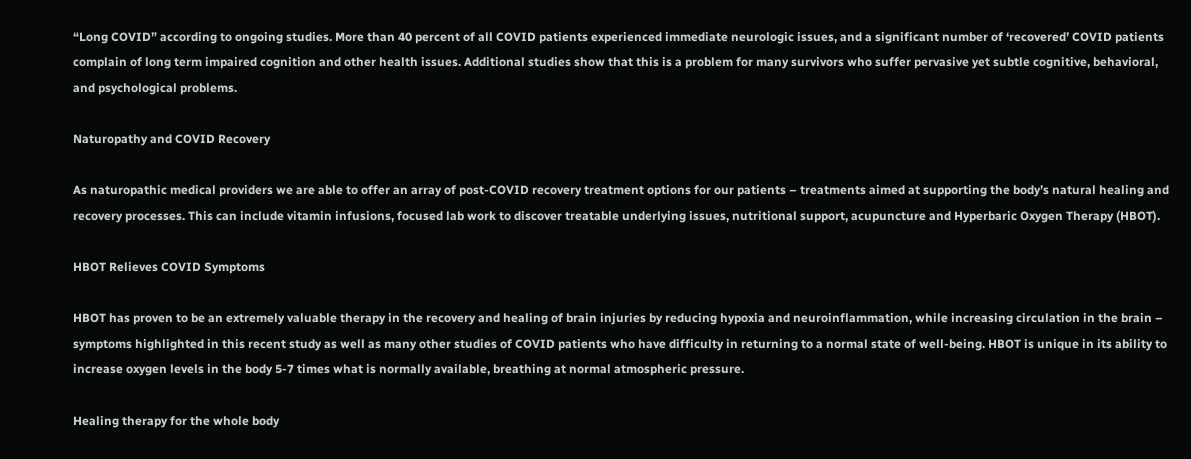“Long COVID” according to ongoing studies. More than 40 percent of all COVID patients experienced immediate neurologic issues, and a significant number of ‘recovered’ COVID patients complain of long term impaired cognition and other health issues. Additional studies show that this is a problem for many survivors who suffer pervasive yet subtle cognitive, behavioral, and psychological problems.

Naturopathy and COVID Recovery

As naturopathic medical providers we are able to offer an array of post-COVID recovery treatment options for our patients – treatments aimed at supporting the body’s natural healing and recovery processes. This can include vitamin infusions, focused lab work to discover treatable underlying issues, nutritional support, acupuncture and Hyperbaric Oxygen Therapy (HBOT).

HBOT Relieves COVID Symptoms

HBOT has proven to be an extremely valuable therapy in the recovery and healing of brain injuries by reducing hypoxia and neuroinflammation, while increasing circulation in the brain – symptoms highlighted in this recent study as well as many other studies of COVID patients who have difficulty in returning to a normal state of well-being. HBOT is unique in its ability to increase oxygen levels in the body 5-7 times what is normally available, breathing at normal atmospheric pressure.

Healing therapy for the whole body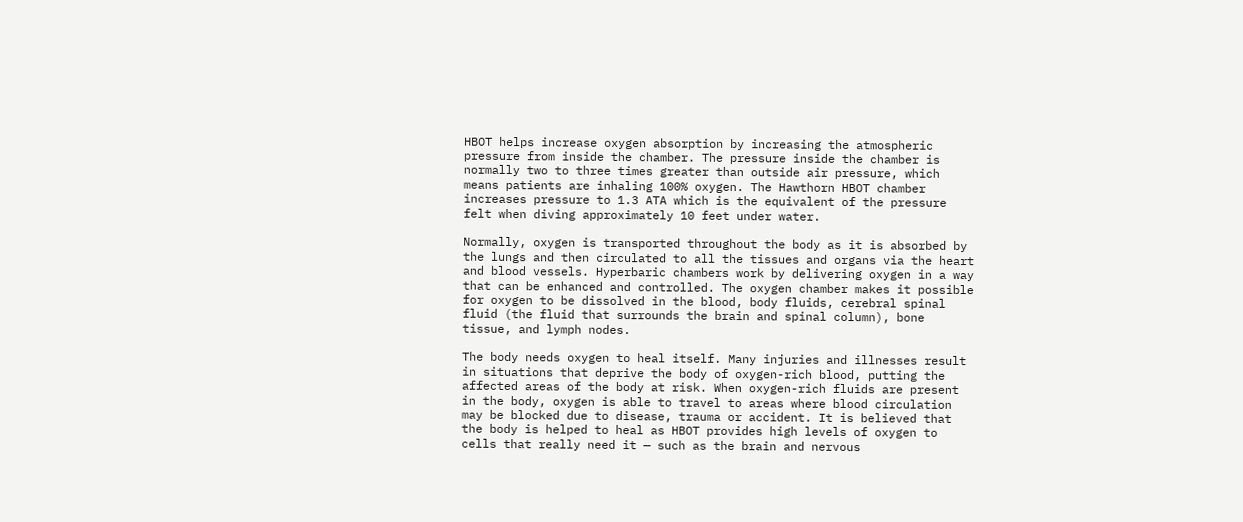HBOT helps increase oxygen absorption by increasing the atmospheric pressure from inside the chamber. The pressure inside the chamber is normally two to three times greater than outside air pressure, which means patients are inhaling 100% oxygen. The Hawthorn HBOT chamber increases pressure to 1.3 ATA which is the equivalent of the pressure felt when diving approximately 10 feet under water.

Normally, oxygen is transported throughout the body as it is absorbed by the lungs and then circulated to all the tissues and organs via the heart and blood vessels. Hyperbaric chambers work by delivering oxygen in a way that can be enhanced and controlled. The oxygen chamber makes it possible for oxygen to be dissolved in the blood, body fluids, cerebral spinal fluid (the fluid that surrounds the brain and spinal column), bone tissue, and lymph nodes.

The body needs oxygen to heal itself. Many injuries and illnesses result in situations that deprive the body of oxygen-rich blood, putting the affected areas of the body at risk. When oxygen-rich fluids are present in the body, oxygen is able to travel to areas where blood circulation may be blocked due to disease, trauma or accident. It is believed that the body is helped to heal as HBOT provides high levels of oxygen to cells that really need it — such as the brain and nervous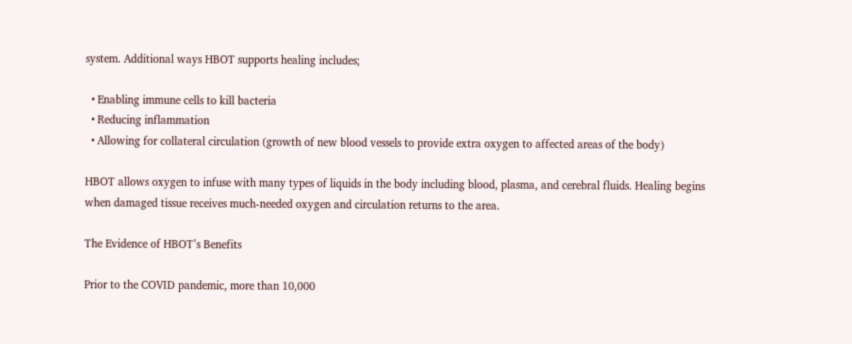system. Additional ways HBOT supports healing includes;

  • Enabling immune cells to kill bacteria
  • Reducing inflammation
  • Allowing for collateral circulation (growth of new blood vessels to provide extra oxygen to affected areas of the body)

HBOT allows oxygen to infuse with many types of liquids in the body including blood, plasma, and cerebral fluids. Healing begins when damaged tissue receives much-needed oxygen and circulation returns to the area.

The Evidence of HBOT’s Benefits

Prior to the COVID pandemic, more than 10,000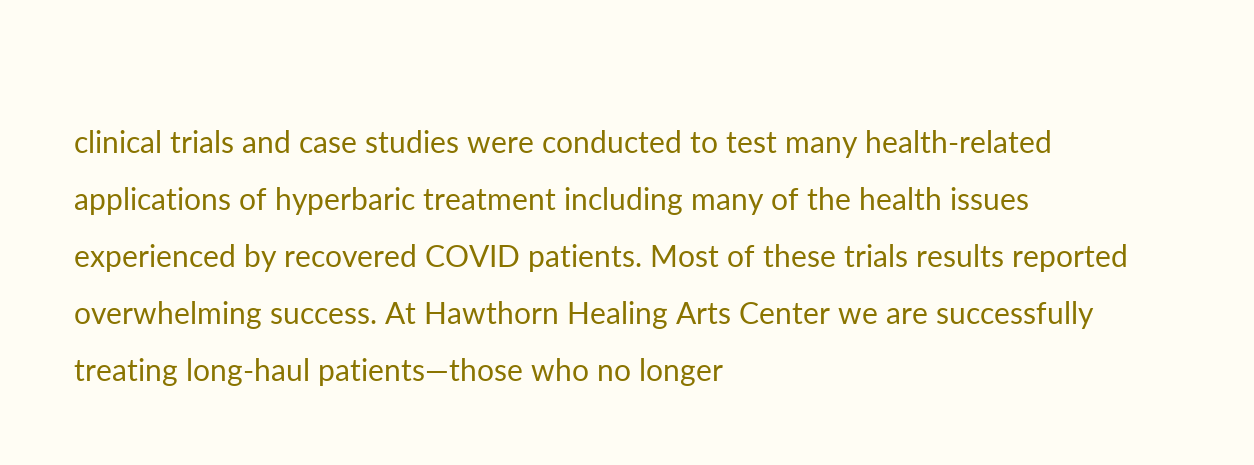clinical trials and case studies were conducted to test many health-related applications of hyperbaric treatment including many of the health issues experienced by recovered COVID patients. Most of these trials results reported overwhelming success. At Hawthorn Healing Arts Center we are successfully treating long-haul patients—those who no longer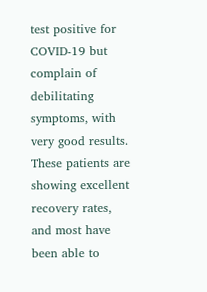test positive for COVID-19 but complain of debilitating symptoms, with very good results. These patients are showing excellent recovery rates, and most have been able to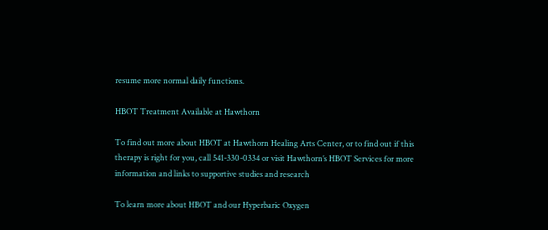resume more normal daily functions.

HBOT Treatment Available at Hawthorn

To find out more about HBOT at Hawthorn Healing Arts Center, or to find out if this therapy is right for you, call 541-330-0334 or visit Hawthorn’s HBOT Services for more information and links to supportive studies and research

To learn more about HBOT and our Hyperbaric Oxygen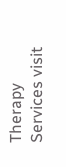Therapy Services visit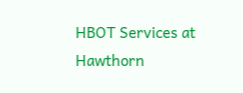HBOT Services at Hawthorn